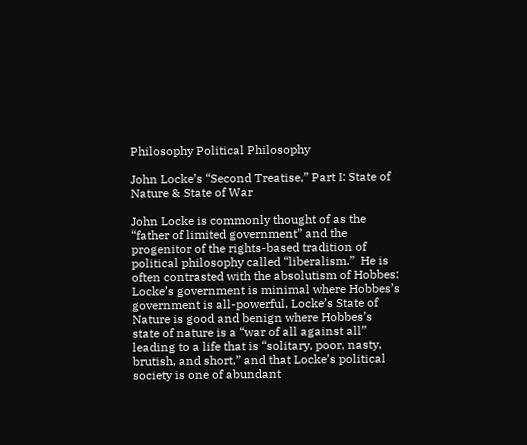Philosophy Political Philosophy

John Locke’s “Second Treatise,” Part I: State of Nature & State of War

John Locke is commonly thought of as the “father of limited government” and the progenitor of the rights-based tradition of political philosophy called “liberalism.”  He is often contrasted with the absolutism of Hobbes: Locke’s government is minimal where Hobbes’s government is all-powerful, Locke’s State of Nature is good and benign where Hobbes’s state of nature is a “war of all against all” leading to a life that is “solitary, poor, nasty, brutish, and short,” and that Locke’s political society is one of abundant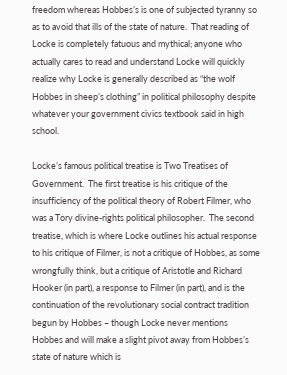freedom whereas Hobbes’s is one of subjected tyranny so as to avoid that ills of the state of nature.  That reading of Locke is completely fatuous and mythical; anyone who actually cares to read and understand Locke will quickly realize why Locke is generally described as “the wolf Hobbes in sheep’s clothing” in political philosophy despite whatever your government civics textbook said in high school.

Locke’s famous political treatise is Two Treatises of Government.  The first treatise is his critique of the insufficiency of the political theory of Robert Filmer, who was a Tory divine-rights political philosopher.  The second treatise, which is where Locke outlines his actual response to his critique of Filmer, is not a critique of Hobbes, as some wrongfully think, but a critique of Aristotle and Richard Hooker (in part), a response to Filmer (in part), and is the continuation of the revolutionary social contract tradition begun by Hobbes – though Locke never mentions Hobbes and will make a slight pivot away from Hobbes’s state of nature which is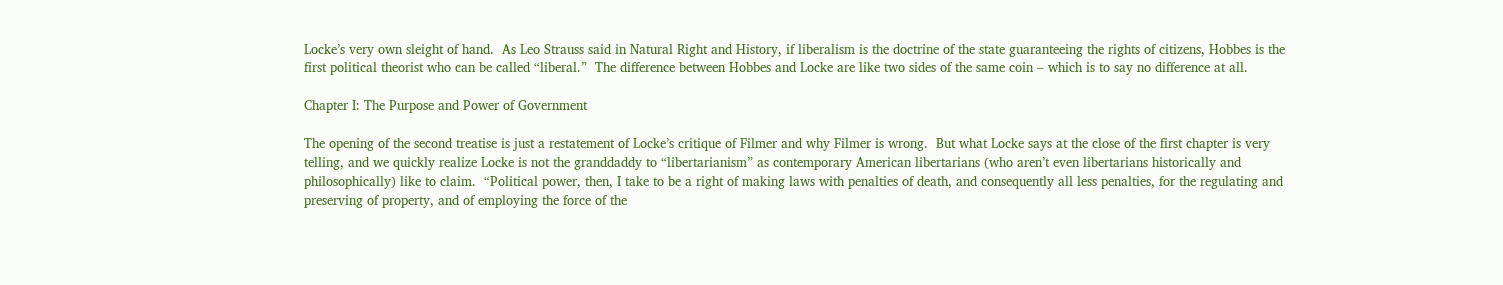Locke’s very own sleight of hand.  As Leo Strauss said in Natural Right and History, if liberalism is the doctrine of the state guaranteeing the rights of citizens, Hobbes is the first political theorist who can be called “liberal.”  The difference between Hobbes and Locke are like two sides of the same coin – which is to say no difference at all.

Chapter I: The Purpose and Power of Government

The opening of the second treatise is just a restatement of Locke’s critique of Filmer and why Filmer is wrong.  But what Locke says at the close of the first chapter is very telling, and we quickly realize Locke is not the granddaddy to “libertarianism” as contemporary American libertarians (who aren’t even libertarians historically and philosophically) like to claim.  “Political power, then, I take to be a right of making laws with penalties of death, and consequently all less penalties, for the regulating and preserving of property, and of employing the force of the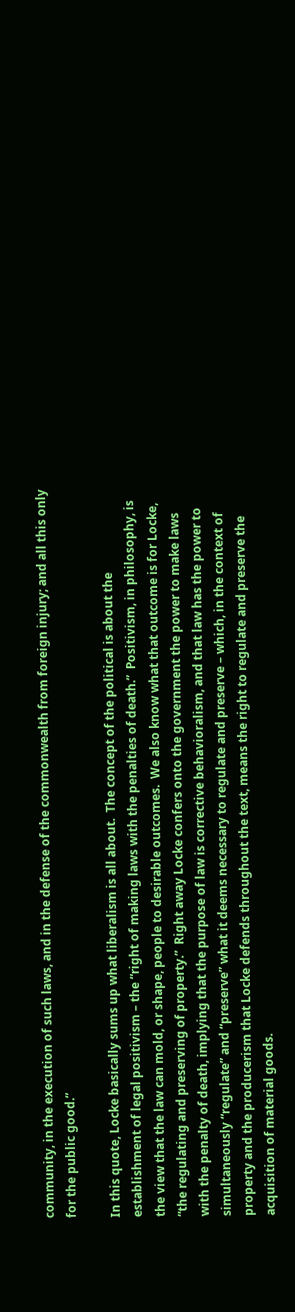community, in the execution of such laws, and in the defense of the commonwealth from foreign injury; and all this only for the public good.”

In this quote, Locke basically sums up what liberalism is all about.  The concept of the political is about the establishment of legal positivism – the “right of making laws with the penalties of death.”  Positivism, in philosophy, is the view that the law can mold, or shape, people to desirable outcomes.  We also know what that outcome is for Locke, “the regulating and preserving of property.”  Right away Locke confers onto the government the power to make laws with the penalty of death, implying that the purpose of law is corrective behavioralism, and that law has the power to simultaneously “regulate” and “preserve” what it deems necessary to regulate and preserve – which, in the context of property and the producerism that Locke defends throughout the text, means the right to regulate and preserve the acquisition of material goods.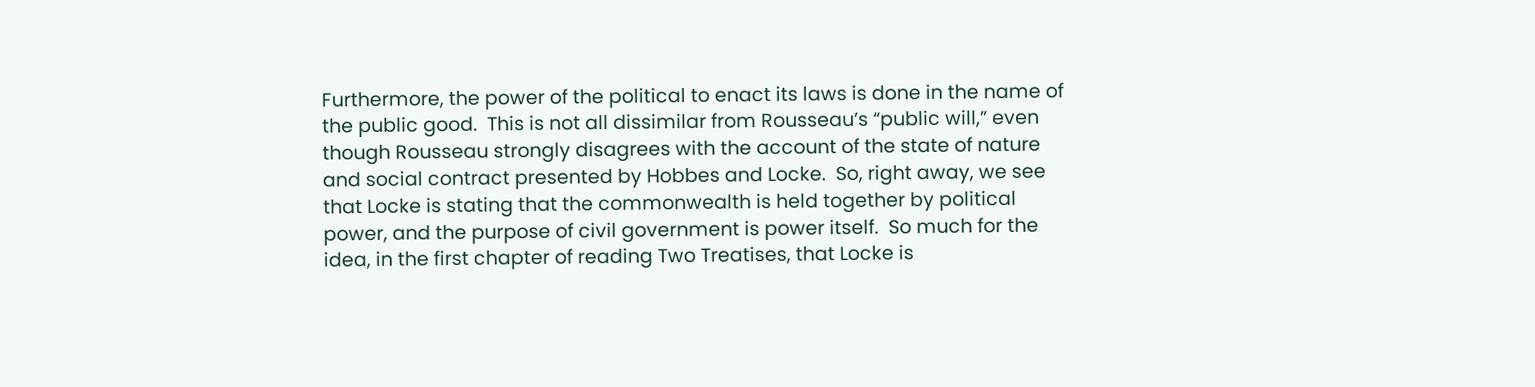Furthermore, the power of the political to enact its laws is done in the name of the public good.  This is not all dissimilar from Rousseau’s “public will,” even though Rousseau strongly disagrees with the account of the state of nature and social contract presented by Hobbes and Locke.  So, right away, we see that Locke is stating that the commonwealth is held together by political power, and the purpose of civil government is power itself.  So much for the idea, in the first chapter of reading Two Treatises, that Locke is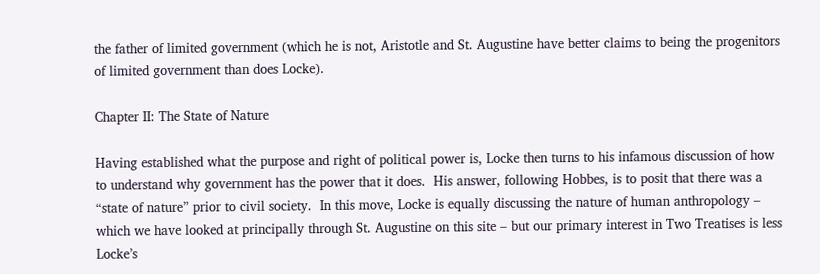the father of limited government (which he is not, Aristotle and St. Augustine have better claims to being the progenitors of limited government than does Locke).

Chapter II: The State of Nature

Having established what the purpose and right of political power is, Locke then turns to his infamous discussion of how to understand why government has the power that it does.  His answer, following Hobbes, is to posit that there was a “state of nature” prior to civil society.  In this move, Locke is equally discussing the nature of human anthropology – which we have looked at principally through St. Augustine on this site – but our primary interest in Two Treatises is less Locke’s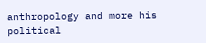anthropology and more his political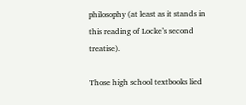philosophy (at least as it stands in this reading of Locke’s second treatise).

Those high school textbooks lied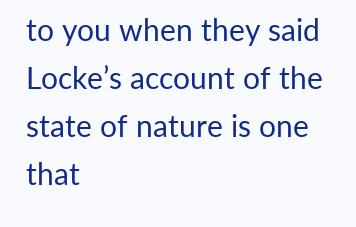to you when they said Locke’s account of the state of nature is one that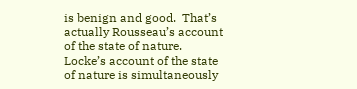is benign and good.  That’s actually Rousseau’s account of the state of nature.  Locke’s account of the state of nature is simultaneously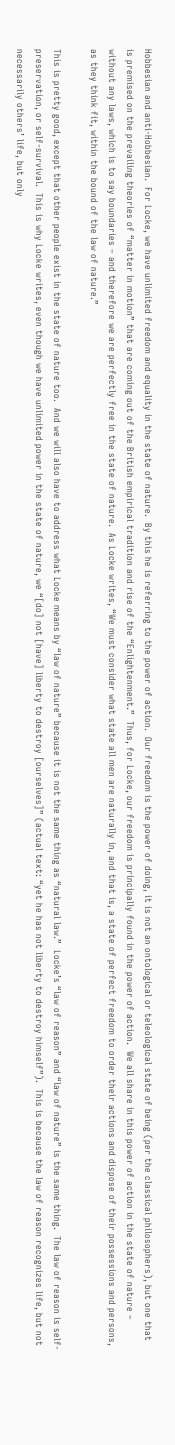Hobbesian and anti-Hobbesian.  For Locke, we have unlimited freedom and equality in the state of nature.  By this he is referring to the power of action.  Our freedom is the power of doing, it is not an ontological or teleological state of being (per the classical philosophers), but one that is premised on the prevailing theories of “matter in motion” that are coming out of the British empirical tradition and rise of the “Enlightenment.”  Thus, for Locke, our freedom is principally found in the power of action.  We all share in this power of action in the state of nature – without any laws, which is to say boundaries – and therefore we are perfectly free in the state of nature.  As Locke writes, “We must consider what state all men are naturally in, and that is, a state of perfect freedom to order their actions and dispose of their possessions and persons, as they think fit, within the bound of the law of nature.”

This is pretty good, except that other people exist in the state of nature too.  And we will also have to address what Locke means by “law of nature” because it is not the same thing as “natural law.”  Locke’s “law of reason” and “law of nature” is the same thing.  The law of reason is self-preservation, or self-survival.  This is why Locke writes, even though we have unlimited power in the state of nature, we “[do] not [have] liberty to destroy [ourselves]” (actual text: “yet he has not liberty to destroy himself”).  This is because the law of reason recognizes life, but not necessarily others’ life, but only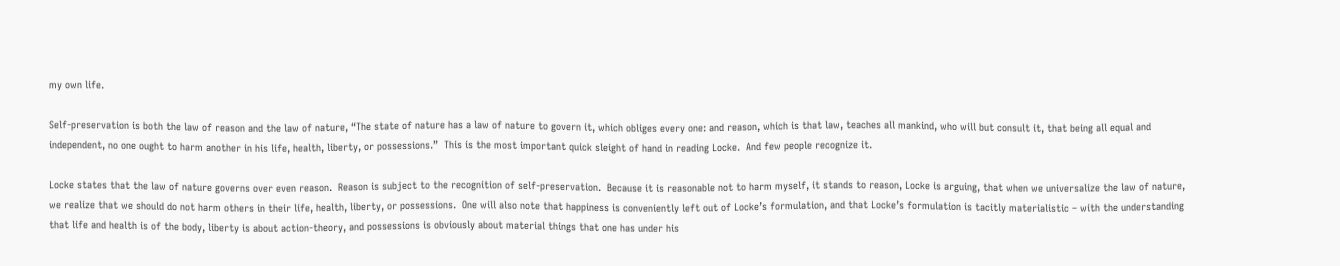my own life.

Self-preservation is both the law of reason and the law of nature, “The state of nature has a law of nature to govern it, which obliges every one: and reason, which is that law, teaches all mankind, who will but consult it, that being all equal and independent, no one ought to harm another in his life, health, liberty, or possessions.”  This is the most important quick sleight of hand in reading Locke.  And few people recognize it.

Locke states that the law of nature governs over even reason.  Reason is subject to the recognition of self-preservation.  Because it is reasonable not to harm myself, it stands to reason, Locke is arguing, that when we universalize the law of nature, we realize that we should do not harm others in their life, health, liberty, or possessions.  One will also note that happiness is conveniently left out of Locke’s formulation, and that Locke’s formulation is tacitly materialistic – with the understanding that life and health is of the body, liberty is about action-theory, and possessions is obviously about material things that one has under his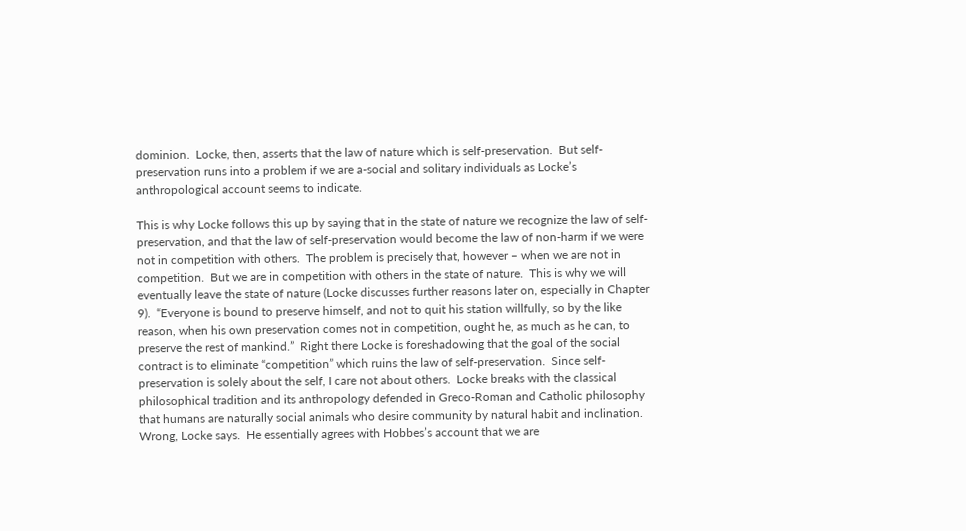dominion.  Locke, then, asserts that the law of nature which is self-preservation.  But self-preservation runs into a problem if we are a-social and solitary individuals as Locke’s anthropological account seems to indicate.

This is why Locke follows this up by saying that in the state of nature we recognize the law of self-preservation, and that the law of self-preservation would become the law of non-harm if we were not in competition with others.  The problem is precisely that, however – when we are not in competition.  But we are in competition with others in the state of nature.  This is why we will eventually leave the state of nature (Locke discusses further reasons later on, especially in Chapter 9).  “Everyone is bound to preserve himself, and not to quit his station willfully, so by the like reason, when his own preservation comes not in competition, ought he, as much as he can, to preserve the rest of mankind.”  Right there Locke is foreshadowing that the goal of the social contract is to eliminate “competition” which ruins the law of self-preservation.  Since self-preservation is solely about the self, I care not about others.  Locke breaks with the classical philosophical tradition and its anthropology defended in Greco-Roman and Catholic philosophy that humans are naturally social animals who desire community by natural habit and inclination.  Wrong, Locke says.  He essentially agrees with Hobbes’s account that we are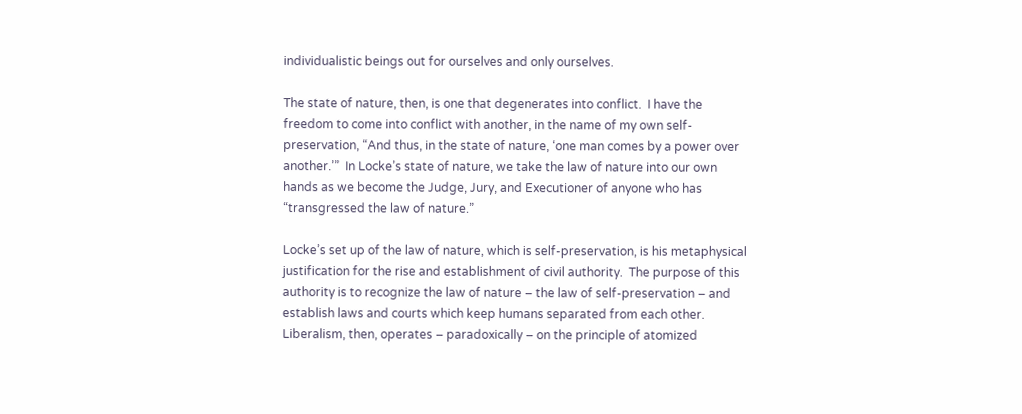individualistic beings out for ourselves and only ourselves.

The state of nature, then, is one that degenerates into conflict.  I have the freedom to come into conflict with another, in the name of my own self-preservation, “And thus, in the state of nature, ‘one man comes by a power over another.’”  In Locke’s state of nature, we take the law of nature into our own hands as we become the Judge, Jury, and Executioner of anyone who has “transgressed the law of nature.”

Locke’s set up of the law of nature, which is self-preservation, is his metaphysical justification for the rise and establishment of civil authority.  The purpose of this authority is to recognize the law of nature – the law of self-preservation – and establish laws and courts which keep humans separated from each other.  Liberalism, then, operates – paradoxically – on the principle of atomized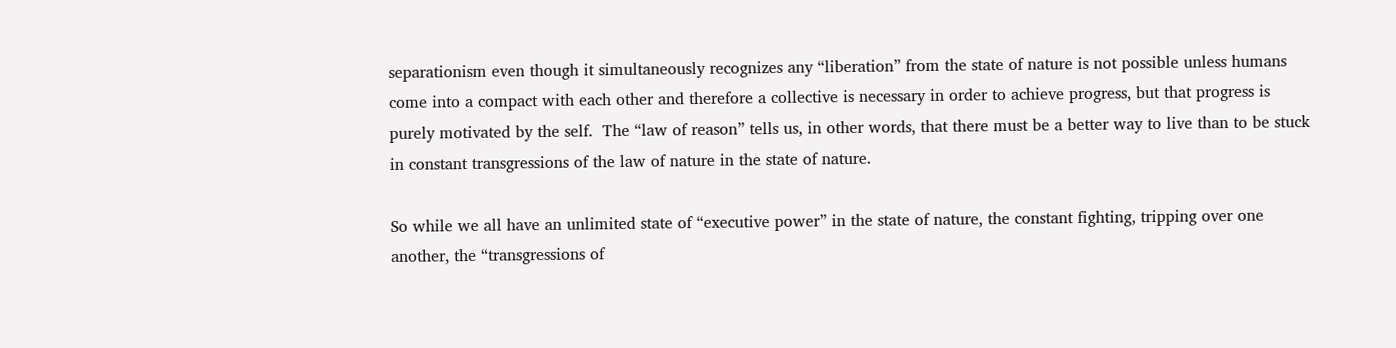separationism even though it simultaneously recognizes any “liberation” from the state of nature is not possible unless humans come into a compact with each other and therefore a collective is necessary in order to achieve progress, but that progress is purely motivated by the self.  The “law of reason” tells us, in other words, that there must be a better way to live than to be stuck in constant transgressions of the law of nature in the state of nature.

So while we all have an unlimited state of “executive power” in the state of nature, the constant fighting, tripping over one another, the “transgressions of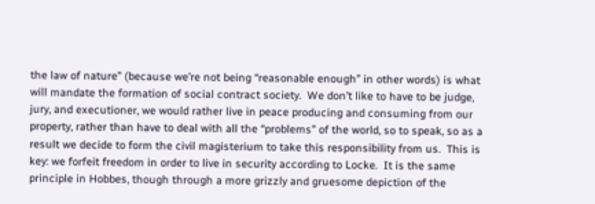the law of nature” (because we’re not being “reasonable enough” in other words) is what will mandate the formation of social contract society.  We don’t like to have to be judge, jury, and executioner, we would rather live in peace producing and consuming from our property, rather than have to deal with all the “problems” of the world, so to speak, so as a result we decide to form the civil magisterium to take this responsibility from us.  This is key: we forfeit freedom in order to live in security according to Locke.  It is the same principle in Hobbes, though through a more grizzly and gruesome depiction of the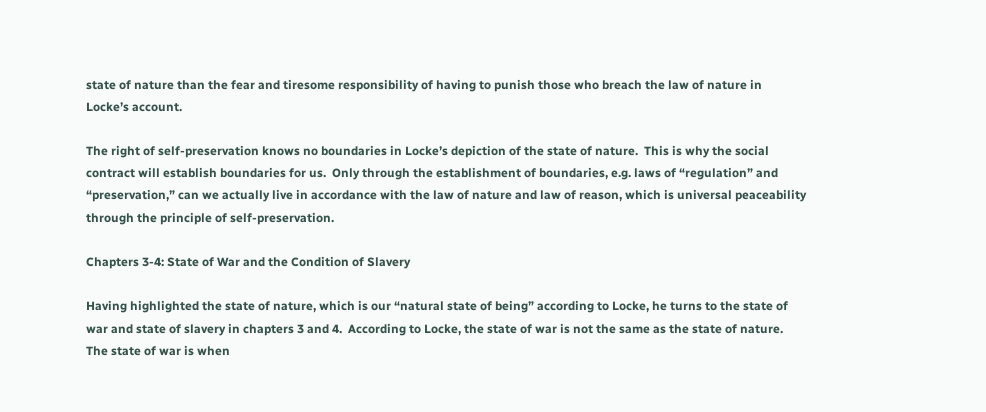state of nature than the fear and tiresome responsibility of having to punish those who breach the law of nature in Locke’s account.

The right of self-preservation knows no boundaries in Locke’s depiction of the state of nature.  This is why the social contract will establish boundaries for us.  Only through the establishment of boundaries, e.g. laws of “regulation” and “preservation,” can we actually live in accordance with the law of nature and law of reason, which is universal peaceability through the principle of self-preservation.

Chapters 3-4: State of War and the Condition of Slavery

Having highlighted the state of nature, which is our “natural state of being” according to Locke, he turns to the state of war and state of slavery in chapters 3 and 4.  According to Locke, the state of war is not the same as the state of nature.  The state of war is when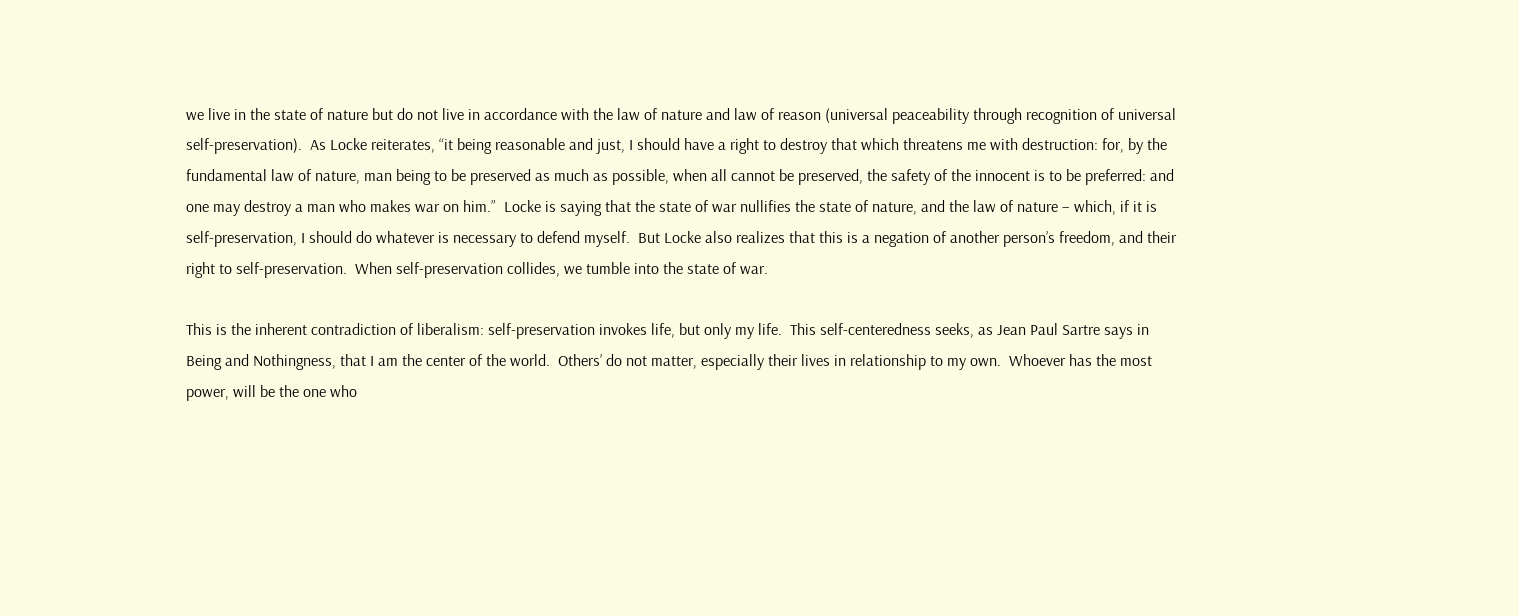we live in the state of nature but do not live in accordance with the law of nature and law of reason (universal peaceability through recognition of universal self-preservation).  As Locke reiterates, “it being reasonable and just, I should have a right to destroy that which threatens me with destruction: for, by the fundamental law of nature, man being to be preserved as much as possible, when all cannot be preserved, the safety of the innocent is to be preferred: and one may destroy a man who makes war on him.”  Locke is saying that the state of war nullifies the state of nature, and the law of nature – which, if it is self-preservation, I should do whatever is necessary to defend myself.  But Locke also realizes that this is a negation of another person’s freedom, and their right to self-preservation.  When self-preservation collides, we tumble into the state of war.

This is the inherent contradiction of liberalism: self-preservation invokes life, but only my life.  This self-centeredness seeks, as Jean Paul Sartre says in Being and Nothingness, that I am the center of the world.  Others’ do not matter, especially their lives in relationship to my own.  Whoever has the most power, will be the one who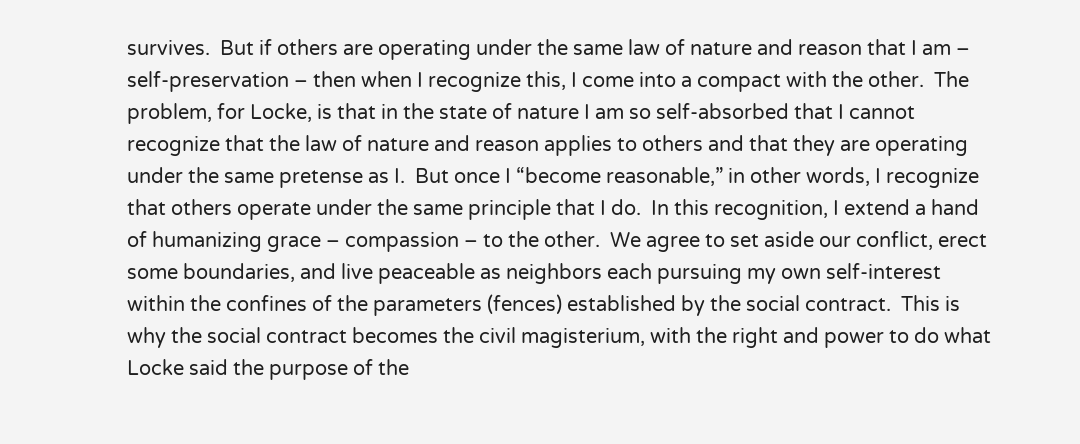survives.  But if others are operating under the same law of nature and reason that I am – self-preservation – then when I recognize this, I come into a compact with the other.  The problem, for Locke, is that in the state of nature I am so self-absorbed that I cannot recognize that the law of nature and reason applies to others and that they are operating under the same pretense as I.  But once I “become reasonable,” in other words, I recognize that others operate under the same principle that I do.  In this recognition, I extend a hand of humanizing grace – compassion – to the other.  We agree to set aside our conflict, erect some boundaries, and live peaceable as neighbors each pursuing my own self-interest within the confines of the parameters (fences) established by the social contract.  This is why the social contract becomes the civil magisterium, with the right and power to do what Locke said the purpose of the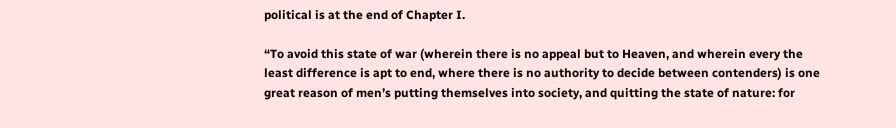political is at the end of Chapter I.

“To avoid this state of war (wherein there is no appeal but to Heaven, and wherein every the least difference is apt to end, where there is no authority to decide between contenders) is one great reason of men’s putting themselves into society, and quitting the state of nature: for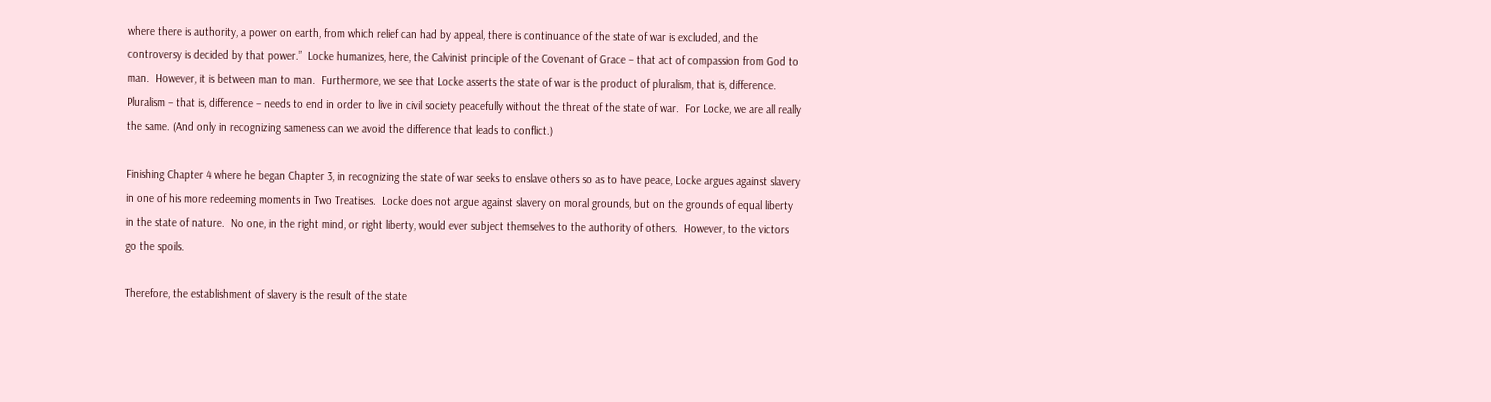where there is authority, a power on earth, from which relief can had by appeal, there is continuance of the state of war is excluded, and the controversy is decided by that power.”  Locke humanizes, here, the Calvinist principle of the Covenant of Grace – that act of compassion from God to man.  However, it is between man to man.  Furthermore, we see that Locke asserts the state of war is the product of pluralism, that is, difference.  Pluralism – that is, difference – needs to end in order to live in civil society peacefully without the threat of the state of war.  For Locke, we are all really the same. (And only in recognizing sameness can we avoid the difference that leads to conflict.)

Finishing Chapter 4 where he began Chapter 3, in recognizing the state of war seeks to enslave others so as to have peace, Locke argues against slavery in one of his more redeeming moments in Two Treatises.  Locke does not argue against slavery on moral grounds, but on the grounds of equal liberty in the state of nature.  No one, in the right mind, or right liberty, would ever subject themselves to the authority of others.  However, to the victors go the spoils.

Therefore, the establishment of slavery is the result of the state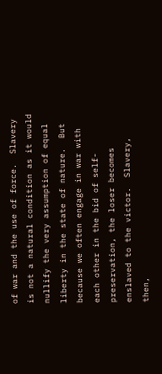of war and the use of force.  Slavery is not a natural condition as it would nullify the very assumption of equal liberty in the state of nature.  But because we often engage in war with each other in the bid of self-preservation, the loser becomes enslaved to the victor.  Slavery, then,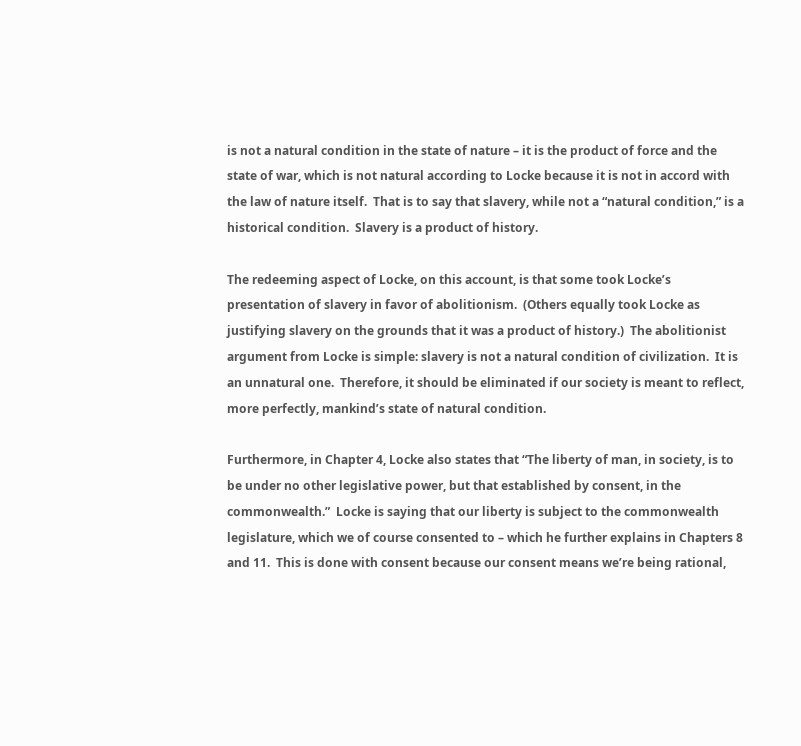is not a natural condition in the state of nature – it is the product of force and the state of war, which is not natural according to Locke because it is not in accord with the law of nature itself.  That is to say that slavery, while not a “natural condition,” is a historical condition.  Slavery is a product of history.

The redeeming aspect of Locke, on this account, is that some took Locke’s presentation of slavery in favor of abolitionism.  (Others equally took Locke as justifying slavery on the grounds that it was a product of history.)  The abolitionist argument from Locke is simple: slavery is not a natural condition of civilization.  It is an unnatural one.  Therefore, it should be eliminated if our society is meant to reflect, more perfectly, mankind’s state of natural condition.

Furthermore, in Chapter 4, Locke also states that “The liberty of man, in society, is to be under no other legislative power, but that established by consent, in the commonwealth.”  Locke is saying that our liberty is subject to the commonwealth legislature, which we of course consented to – which he further explains in Chapters 8 and 11.  This is done with consent because our consent means we’re being rational,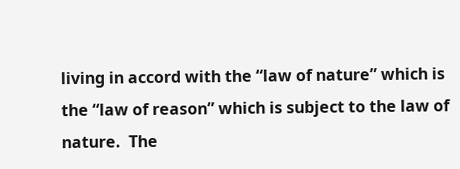living in accord with the “law of nature” which is the “law of reason” which is subject to the law of nature.  The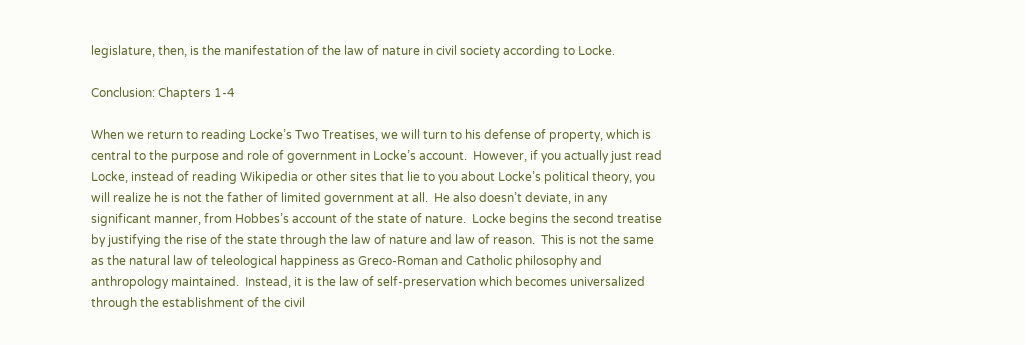legislature, then, is the manifestation of the law of nature in civil society according to Locke.

Conclusion: Chapters 1-4

When we return to reading Locke’s Two Treatises, we will turn to his defense of property, which is central to the purpose and role of government in Locke’s account.  However, if you actually just read Locke, instead of reading Wikipedia or other sites that lie to you about Locke’s political theory, you will realize he is not the father of limited government at all.  He also doesn’t deviate, in any significant manner, from Hobbes’s account of the state of nature.  Locke begins the second treatise by justifying the rise of the state through the law of nature and law of reason.  This is not the same as the natural law of teleological happiness as Greco-Roman and Catholic philosophy and anthropology maintained.  Instead, it is the law of self-preservation which becomes universalized through the establishment of the civil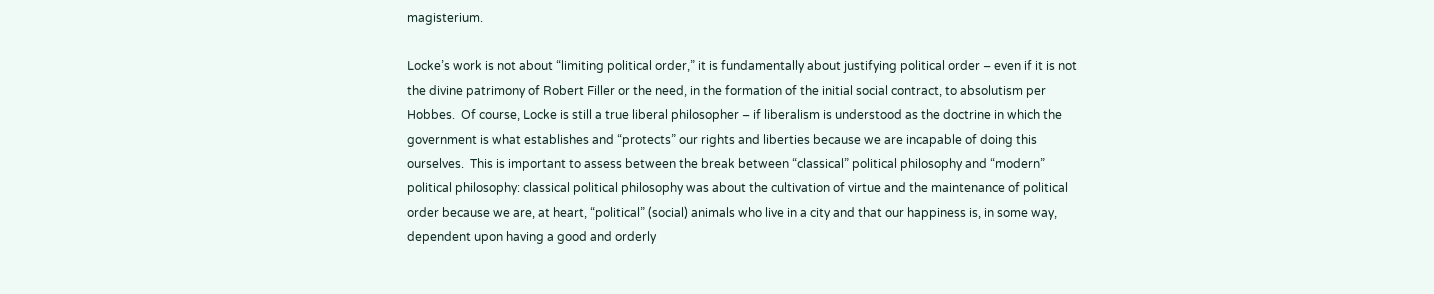magisterium.

Locke’s work is not about “limiting political order,” it is fundamentally about justifying political order – even if it is not the divine patrimony of Robert Filler or the need, in the formation of the initial social contract, to absolutism per Hobbes.  Of course, Locke is still a true liberal philosopher – if liberalism is understood as the doctrine in which the government is what establishes and “protects” our rights and liberties because we are incapable of doing this ourselves.  This is important to assess between the break between “classical” political philosophy and “modern” political philosophy: classical political philosophy was about the cultivation of virtue and the maintenance of political order because we are, at heart, “political” (social) animals who live in a city and that our happiness is, in some way, dependent upon having a good and orderly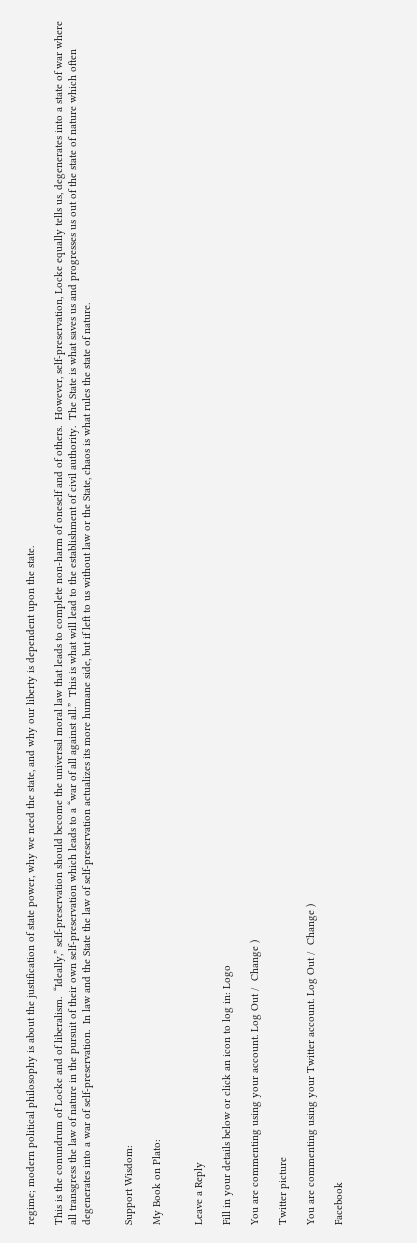regime; modern political philosophy is about the justification of state power, why we need the state, and why our liberty is dependent upon the state.

This is the conundrum of Locke and of liberalism.  “Ideally,” self-preservation should become the universal moral law that leads to complete non-harm of oneself and of others.  However, self-preservation, Locke equally tells us, degenerates into a state of war where all transgress the law of nature in the pursuit of their own self-preservation which leads to a “war of all against all.”  This is what will lead to the establishment of civil authority.  The State is what saves us and progresses us out of the state of nature which often degenerates into a war of self-preservation.  In law and the State the law of self-preservation actualizes its more humane side, but if left to us without law or the State, chaos is what rules the state of nature.


Support Wisdom:

My Book on Plato:


Leave a Reply

Fill in your details below or click an icon to log in: Logo

You are commenting using your account. Log Out /  Change )

Twitter picture

You are commenting using your Twitter account. Log Out /  Change )

Facebook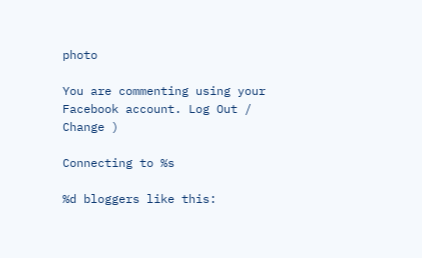photo

You are commenting using your Facebook account. Log Out /  Change )

Connecting to %s

%d bloggers like this: